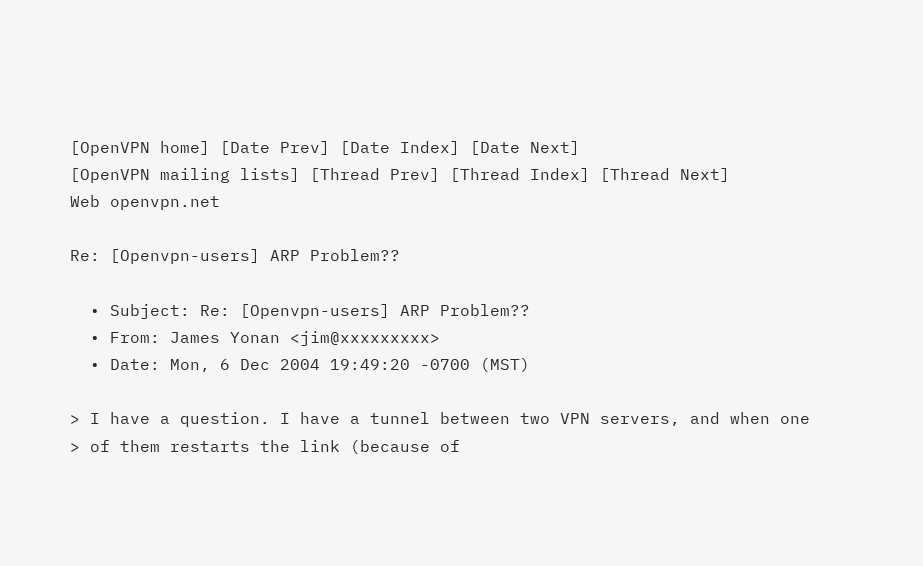[OpenVPN home] [Date Prev] [Date Index] [Date Next]
[OpenVPN mailing lists] [Thread Prev] [Thread Index] [Thread Next]
Web openvpn.net

Re: [Openvpn-users] ARP Problem??

  • Subject: Re: [Openvpn-users] ARP Problem??
  • From: James Yonan <jim@xxxxxxxxx>
  • Date: Mon, 6 Dec 2004 19:49:20 -0700 (MST)

> I have a question. I have a tunnel between two VPN servers, and when one
> of them restarts the link (because of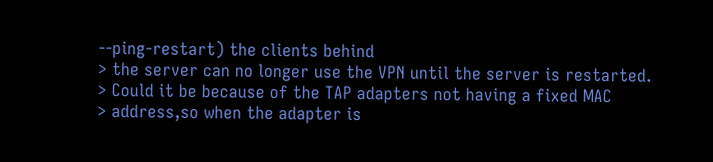--ping-restart) the clients behind
> the server can no longer use the VPN until the server is restarted.
> Could it be because of the TAP adapters not having a fixed MAC
> address,so when the adapter is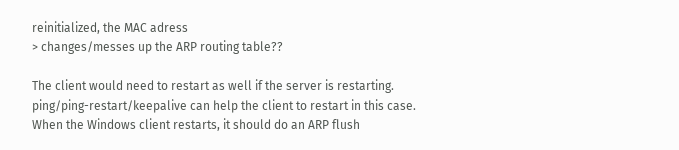reinitialized, the MAC adress
> changes/messes up the ARP routing table??

The client would need to restart as well if the server is restarting.
ping/ping-restart/keepalive can help the client to restart in this case.
When the Windows client restarts, it should do an ARP flush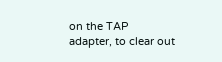on the TAP
adapter, to clear out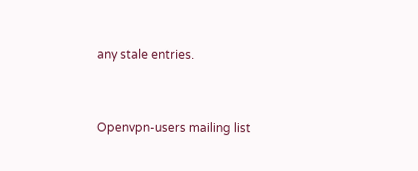any stale entries.


Openvpn-users mailing list